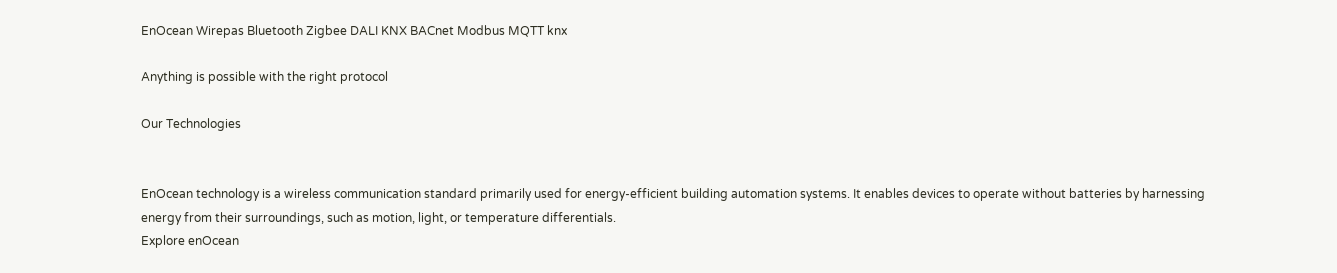EnOcean Wirepas Bluetooth Zigbee DALI KNX BACnet Modbus MQTT knx

Anything is possible with the right protocol

Our Technologies


EnOcean technology is a wireless communication standard primarily used for energy-efficient building automation systems. It enables devices to operate without batteries by harnessing energy from their surroundings, such as motion, light, or temperature differentials.
Explore enOcean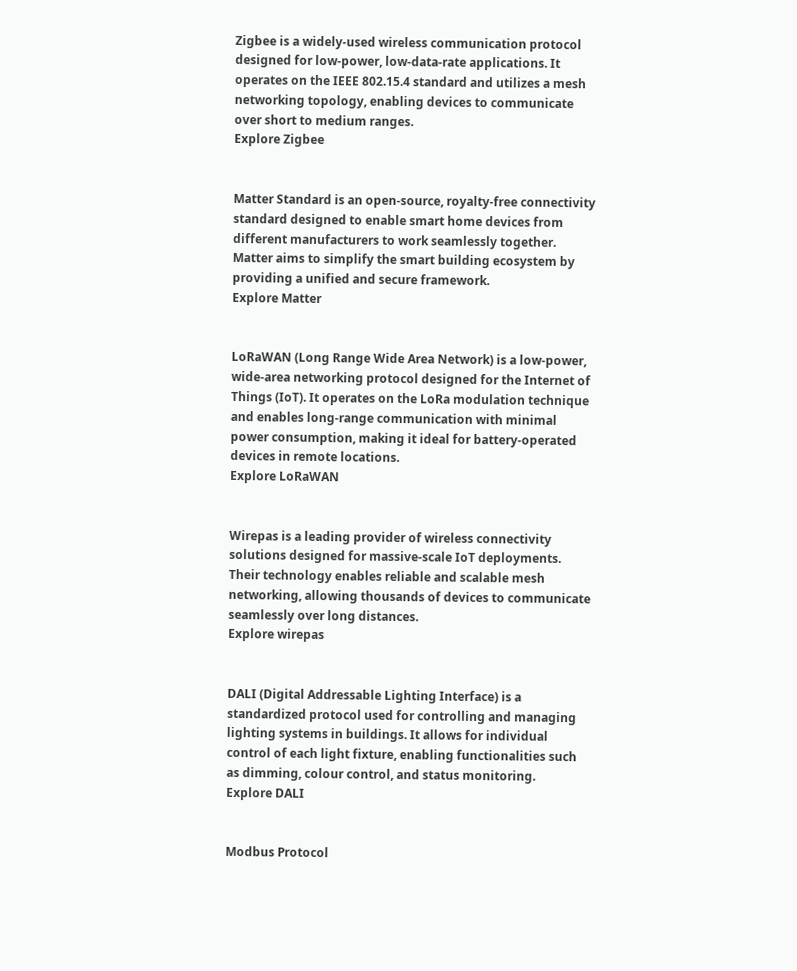Zigbee is a widely-used wireless communication protocol designed for low-power, low-data-rate applications. It operates on the IEEE 802.15.4 standard and utilizes a mesh networking topology, enabling devices to communicate over short to medium ranges.
Explore Zigbee


Matter Standard is an open-source, royalty-free connectivity standard designed to enable smart home devices from different manufacturers to work seamlessly together. Matter aims to simplify the smart building ecosystem by providing a unified and secure framework.
Explore Matter


LoRaWAN (Long Range Wide Area Network) is a low-power, wide-area networking protocol designed for the Internet of Things (IoT). It operates on the LoRa modulation technique and enables long-range communication with minimal power consumption, making it ideal for battery-operated devices in remote locations.
Explore LoRaWAN


Wirepas is a leading provider of wireless connectivity solutions designed for massive-scale IoT deployments. Their technology enables reliable and scalable mesh networking, allowing thousands of devices to communicate seamlessly over long distances.
Explore wirepas


DALI (Digital Addressable Lighting Interface) is a standardized protocol used for controlling and managing lighting systems in buildings. It allows for individual control of each light fixture, enabling functionalities such as dimming, colour control, and status monitoring.
Explore DALI


Modbus Protocol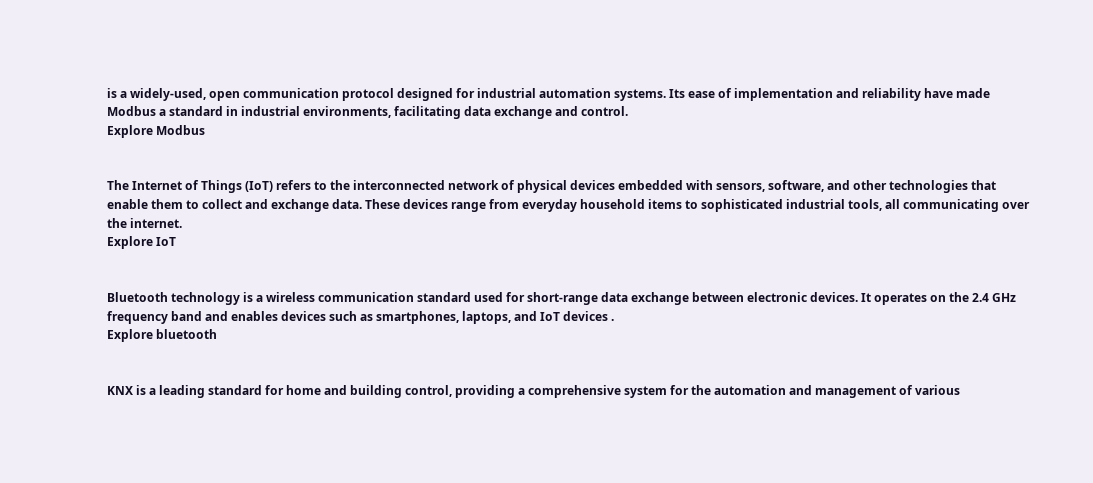is a widely-used, open communication protocol designed for industrial automation systems. Its ease of implementation and reliability have made Modbus a standard in industrial environments, facilitating data exchange and control.
Explore Modbus


The Internet of Things (IoT) refers to the interconnected network of physical devices embedded with sensors, software, and other technologies that enable them to collect and exchange data. These devices range from everyday household items to sophisticated industrial tools, all communicating over the internet.
Explore IoT


Bluetooth technology is a wireless communication standard used for short-range data exchange between electronic devices. It operates on the 2.4 GHz frequency band and enables devices such as smartphones, laptops, and IoT devices .
Explore bluetooth


KNX is a leading standard for home and building control, providing a comprehensive system for the automation and management of various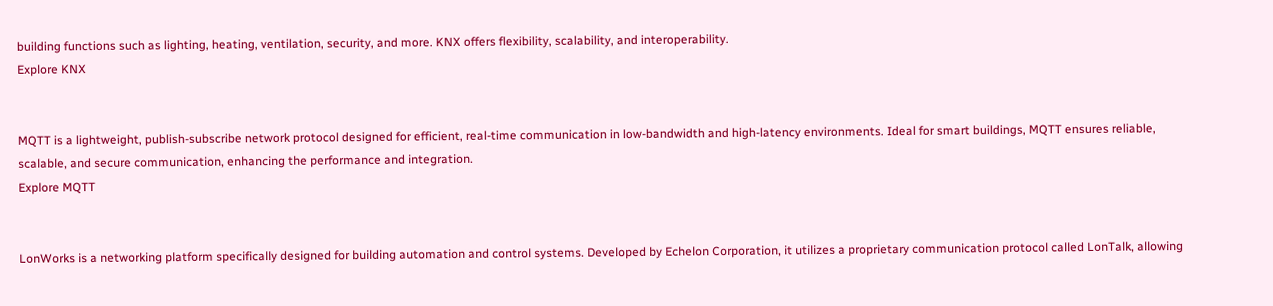building functions such as lighting, heating, ventilation, security, and more. KNX offers flexibility, scalability, and interoperability.
Explore KNX


MQTT is a lightweight, publish-subscribe network protocol designed for efficient, real-time communication in low-bandwidth and high-latency environments. Ideal for smart buildings, MQTT ensures reliable, scalable, and secure communication, enhancing the performance and integration.
Explore MQTT


LonWorks is a networking platform specifically designed for building automation and control systems. Developed by Echelon Corporation, it utilizes a proprietary communication protocol called LonTalk, allowing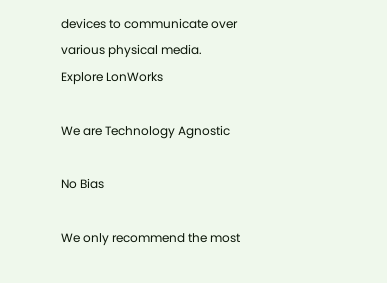devices to communicate over various physical media.
Explore LonWorks

We are Technology Agnostic

No Bias

We only recommend the most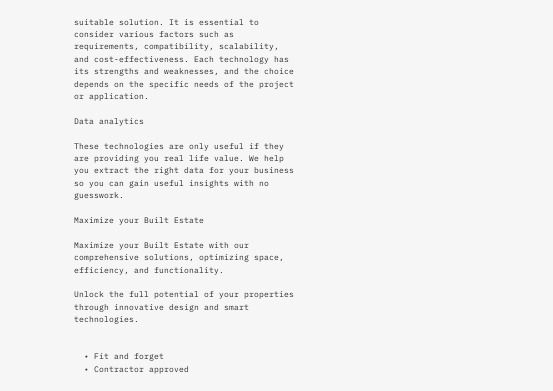suitable solution. It is essential to consider various factors such as requirements, compatibility, scalability, and cost-effectiveness. Each technology has its strengths and weaknesses, and the choice depends on the specific needs of the project or application.

Data analytics

These technologies are only useful if they are providing you real life value. We help you extract the right data for your business so you can gain useful insights with no guesswork.

Maximize your Built Estate

Maximize your Built Estate with our comprehensive solutions, optimizing space, efficiency, and functionality.

Unlock the full potential of your properties through innovative design and smart technologies.


  • Fit and forget
  • Contractor approved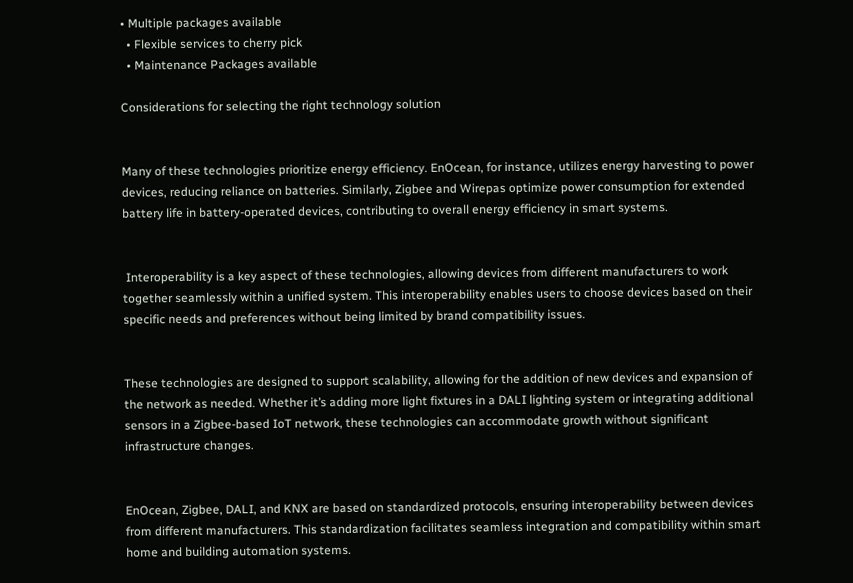• Multiple packages available
  • Flexible services to cherry pick
  • Maintenance Packages available

Considerations for selecting the right technology solution


Many of these technologies prioritize energy efficiency. EnOcean, for instance, utilizes energy harvesting to power devices, reducing reliance on batteries. Similarly, Zigbee and Wirepas optimize power consumption for extended battery life in battery-operated devices, contributing to overall energy efficiency in smart systems.


 Interoperability is a key aspect of these technologies, allowing devices from different manufacturers to work together seamlessly within a unified system. This interoperability enables users to choose devices based on their specific needs and preferences without being limited by brand compatibility issues.


These technologies are designed to support scalability, allowing for the addition of new devices and expansion of the network as needed. Whether it’s adding more light fixtures in a DALI lighting system or integrating additional sensors in a Zigbee-based IoT network, these technologies can accommodate growth without significant infrastructure changes.


EnOcean, Zigbee, DALI, and KNX are based on standardized protocols, ensuring interoperability between devices from different manufacturers. This standardization facilitates seamless integration and compatibility within smart home and building automation systems.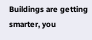Buildings are getting smarter, you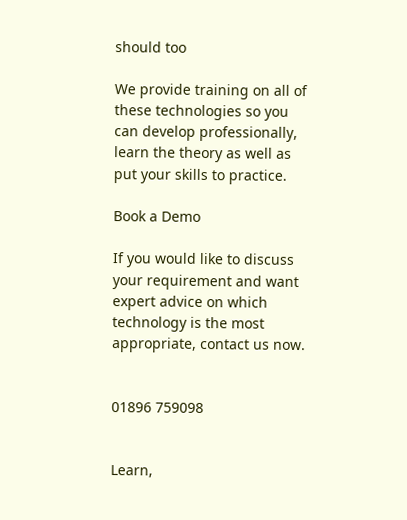should too

We provide training on all of these technologies so you can develop professionally, learn the theory as well as put your skills to practice.

Book a Demo

If you would like to discuss your requirement and want expert advice on which technology is the most appropriate, contact us now.


01896 759098


Learn,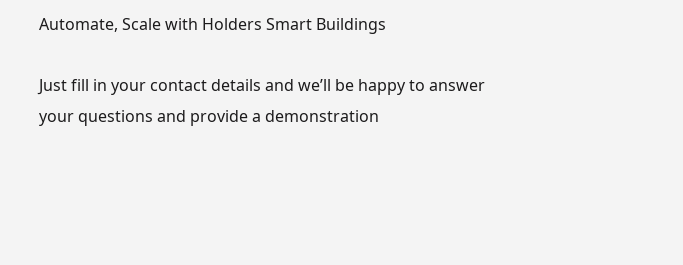Automate, Scale with Holders Smart Buildings

Just fill in your contact details and we’ll be happy to answer your questions and provide a demonstration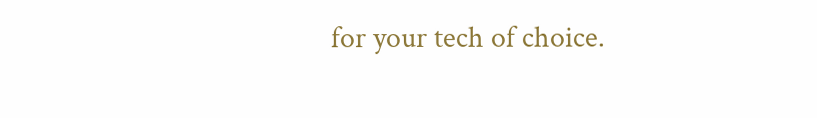for your tech of choice.